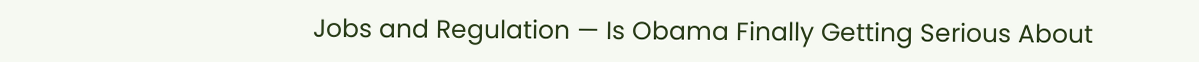Jobs and Regulation — Is Obama Finally Getting Serious About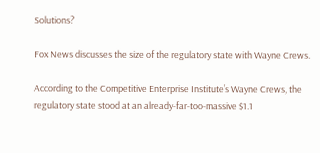Solutions?

Fox News discusses the size of the regulatory state with Wayne Crews.

According to the Competitive Enterprise Institute’s Wayne Crews, the regulatory state stood at an already-far-too-massive $1.1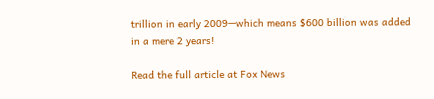trillion in early 2009—which means $600 billion was added in a mere 2 years!

Read the full article at Fox News